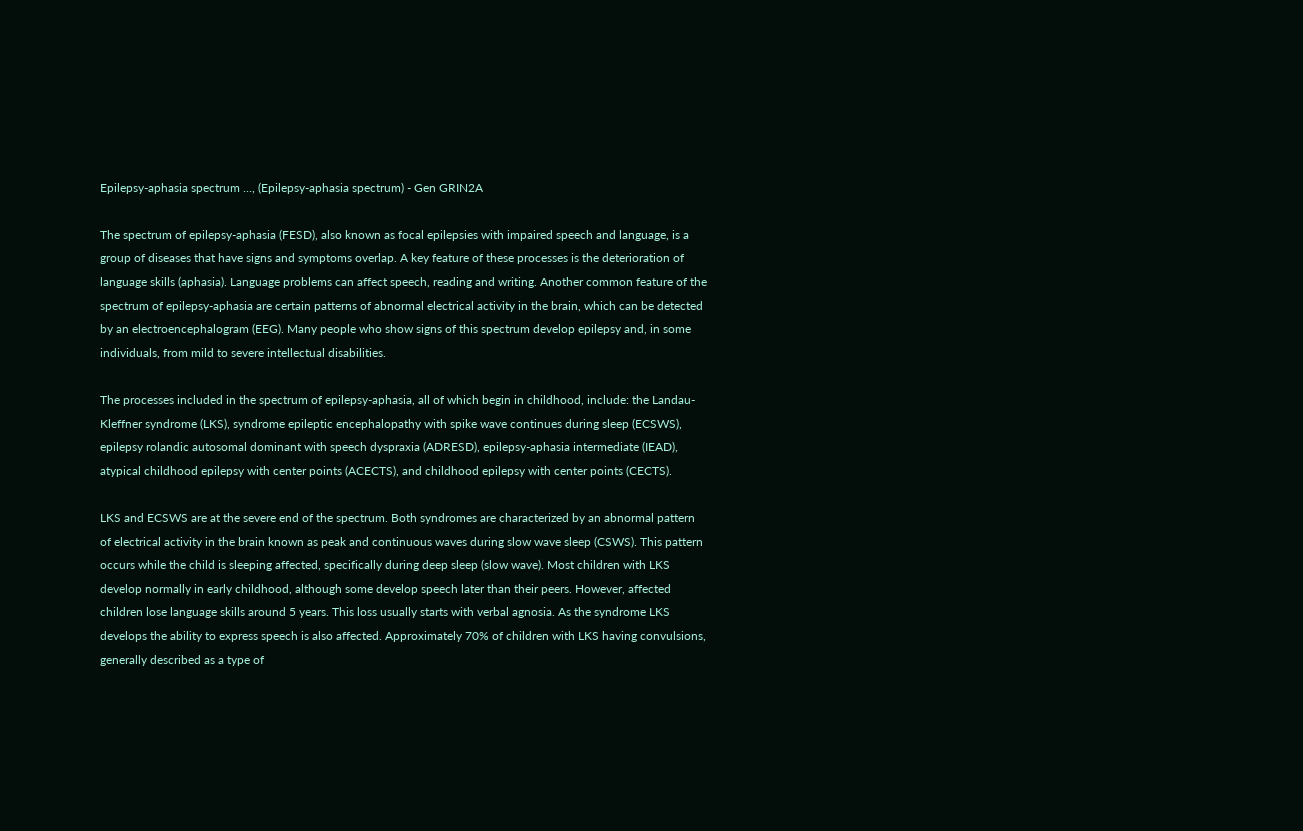Epilepsy-aphasia spectrum ..., (Epilepsy-aphasia spectrum) - Gen GRIN2A

The spectrum of epilepsy-aphasia (FESD), also known as focal epilepsies with impaired speech and language, is a group of diseases that have signs and symptoms overlap. A key feature of these processes is the deterioration of language skills (aphasia). Language problems can affect speech, reading and writing. Another common feature of the spectrum of epilepsy-aphasia are certain patterns of abnormal electrical activity in the brain, which can be detected by an electroencephalogram (EEG). Many people who show signs of this spectrum develop epilepsy and, in some individuals, from mild to severe intellectual disabilities.

The processes included in the spectrum of epilepsy-aphasia, all of which begin in childhood, include: the Landau-Kleffner syndrome (LKS), syndrome epileptic encephalopathy with spike wave continues during sleep (ECSWS), epilepsy rolandic autosomal dominant with speech dyspraxia (ADRESD), epilepsy-aphasia intermediate (IEAD), atypical childhood epilepsy with center points (ACECTS), and childhood epilepsy with center points (CECTS).

LKS and ECSWS are at the severe end of the spectrum. Both syndromes are characterized by an abnormal pattern of electrical activity in the brain known as peak and continuous waves during slow wave sleep (CSWS). This pattern occurs while the child is sleeping affected, specifically during deep sleep (slow wave). Most children with LKS develop normally in early childhood, although some develop speech later than their peers. However, affected children lose language skills around 5 years. This loss usually starts with verbal agnosia. As the syndrome LKS develops the ability to express speech is also affected. Approximately 70% of children with LKS having convulsions, generally described as a type of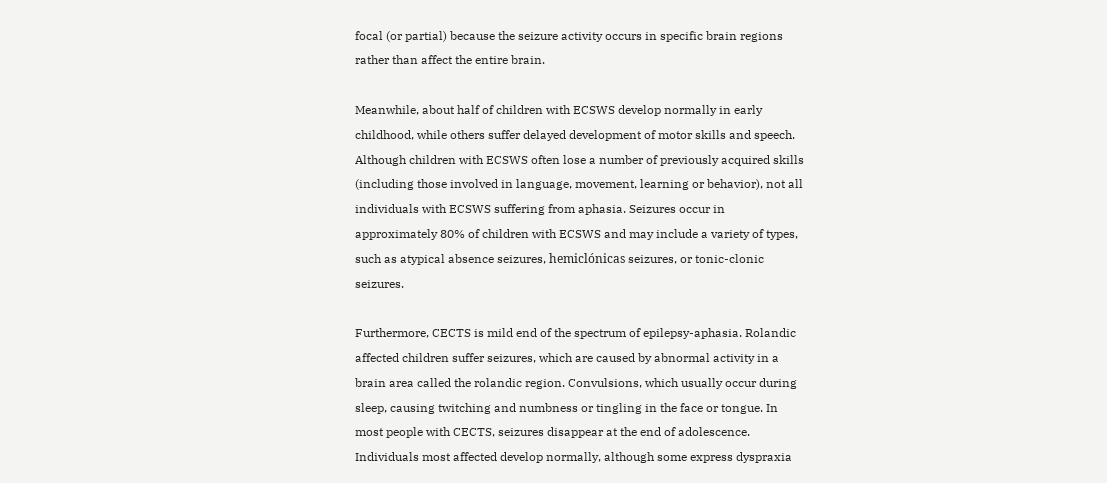focal (or partial) because the seizure activity occurs in specific brain regions rather than affect the entire brain.

Meanwhile, about half of children with ECSWS develop normally in early childhood, while others suffer delayed development of motor skills and speech. Although children with ECSWS often lose a number of previously acquired skills (including those involved in language, movement, learning or behavior), not all individuals with ECSWS suffering from aphasia. Seizures occur in approximately 80% of children with ECSWS and may include a variety of types, such as atypical absence seizures, hemiclónicas seizures, or tonic-clonic seizures.

Furthermore, CECTS is mild end of the spectrum of epilepsy-aphasia. Rolandic affected children suffer seizures, which are caused by abnormal activity in a brain area called the rolandic region. Convulsions, which usually occur during sleep, causing twitching and numbness or tingling in the face or tongue. In most people with CECTS, seizures disappear at the end of adolescence. Individuals most affected develop normally, although some express dyspraxia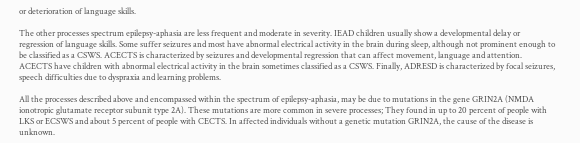or deterioration of language skills.

The other processes spectrum epilepsy-aphasia are less frequent and moderate in severity. IEAD children usually show a developmental delay or regression of language skills. Some suffer seizures and most have abnormal electrical activity in the brain during sleep, although not prominent enough to be classified as a CSWS. ACECTS is characterized by seizures and developmental regression that can affect movement, language and attention. ACECTS have children with abnormal electrical activity in the brain sometimes classified as a CSWS. Finally, ADRESD is characterized by focal seizures, speech difficulties due to dyspraxia and learning problems.

All the processes described above and encompassed within the spectrum of epilepsy-aphasia, may be due to mutations in the gene GRIN2A (NMDA ionotropic glutamate receptor subunit type 2A). These mutations are more common in severe processes; They found in up to 20 percent of people with LKS or ECSWS and about 5 percent of people with CECTS. In affected individuals without a genetic mutation GRIN2A, the cause of the disease is unknown.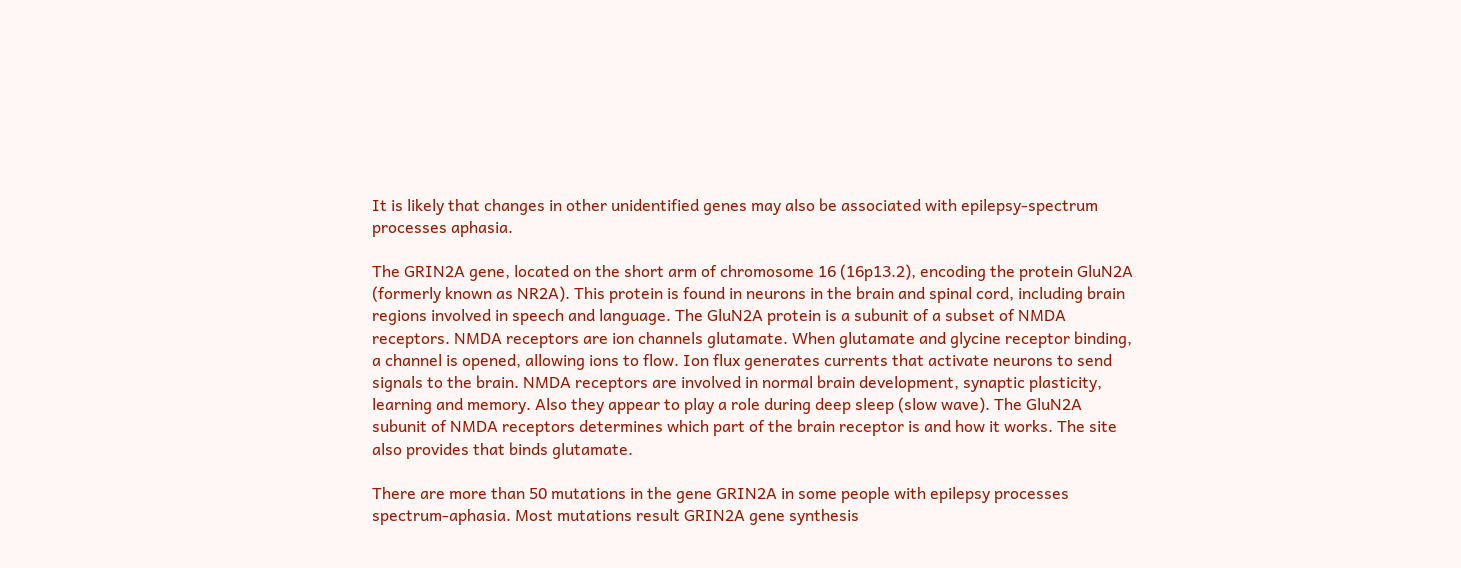It is likely that changes in other unidentified genes may also be associated with epilepsy-spectrum processes aphasia.

The GRIN2A gene, located on the short arm of chromosome 16 (16p13.2), encoding the protein GluN2A (formerly known as NR2A). This protein is found in neurons in the brain and spinal cord, including brain regions involved in speech and language. The GluN2A protein is a subunit of a subset of NMDA receptors. NMDA receptors are ion channels glutamate. When glutamate and glycine receptor binding, a channel is opened, allowing ions to flow. Ion flux generates currents that activate neurons to send signals to the brain. NMDA receptors are involved in normal brain development, synaptic plasticity, learning and memory. Also they appear to play a role during deep sleep (slow wave). The GluN2A subunit of NMDA receptors determines which part of the brain receptor is and how it works. The site also provides that binds glutamate.

There are more than 50 mutations in the gene GRIN2A in some people with epilepsy processes spectrum-aphasia. Most mutations result GRIN2A gene synthesis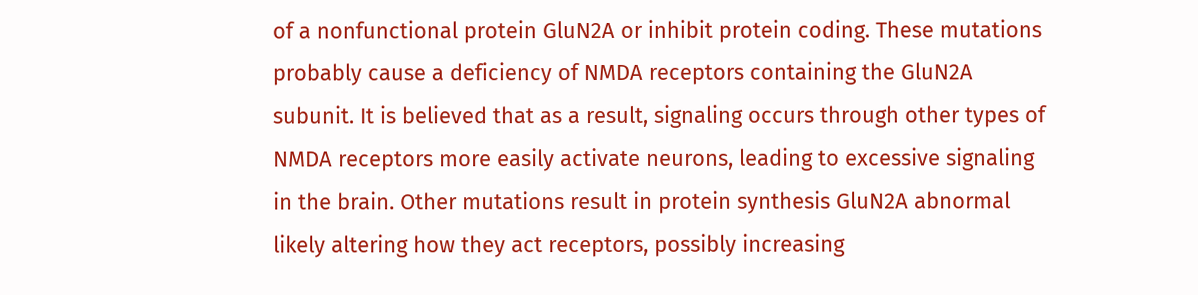of a nonfunctional protein GluN2A or inhibit protein coding. These mutations probably cause a deficiency of NMDA receptors containing the GluN2A subunit. It is believed that as a result, signaling occurs through other types of NMDA receptors more easily activate neurons, leading to excessive signaling in the brain. Other mutations result in protein synthesis GluN2A abnormal likely altering how they act receptors, possibly increasing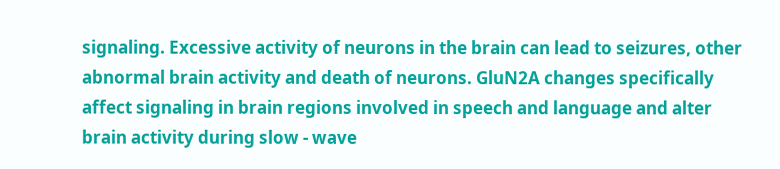signaling. Excessive activity of neurons in the brain can lead to seizures, other abnormal brain activity and death of neurons. GluN2A changes specifically affect signaling in brain regions involved in speech and language and alter brain activity during slow - wave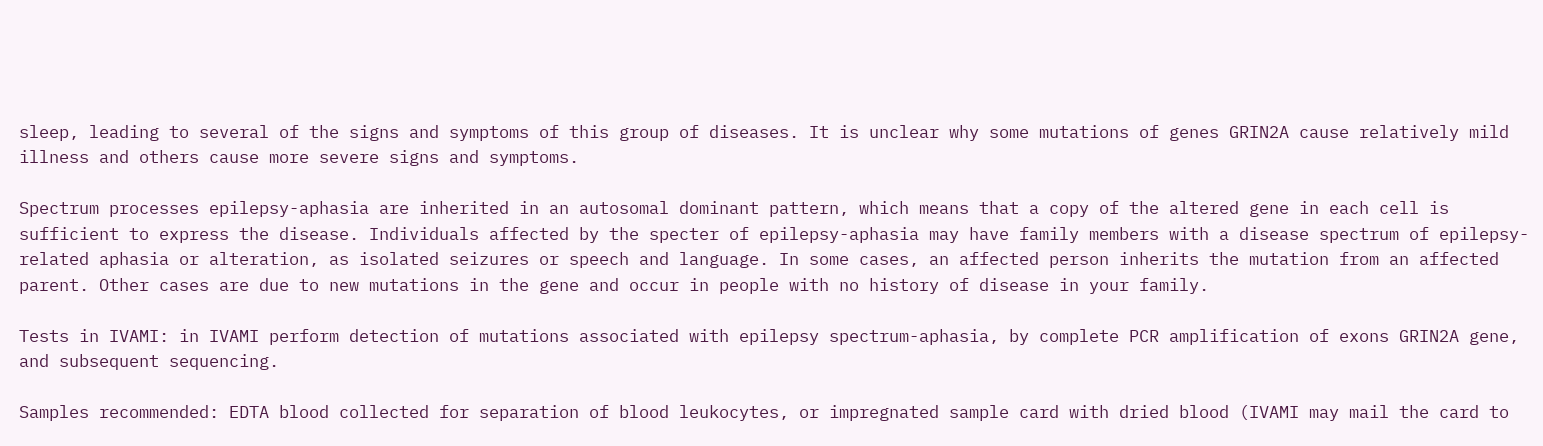sleep, leading to several of the signs and symptoms of this group of diseases. It is unclear why some mutations of genes GRIN2A cause relatively mild illness and others cause more severe signs and symptoms.

Spectrum processes epilepsy-aphasia are inherited in an autosomal dominant pattern, which means that a copy of the altered gene in each cell is sufficient to express the disease. Individuals affected by the specter of epilepsy-aphasia may have family members with a disease spectrum of epilepsy-related aphasia or alteration, as isolated seizures or speech and language. In some cases, an affected person inherits the mutation from an affected parent. Other cases are due to new mutations in the gene and occur in people with no history of disease in your family.

Tests in IVAMI: in IVAMI perform detection of mutations associated with epilepsy spectrum-aphasia, by complete PCR amplification of exons GRIN2A gene, and subsequent sequencing.

Samples recommended: EDTA blood collected for separation of blood leukocytes, or impregnated sample card with dried blood (IVAMI may mail the card to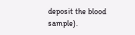deposit the blood sample).